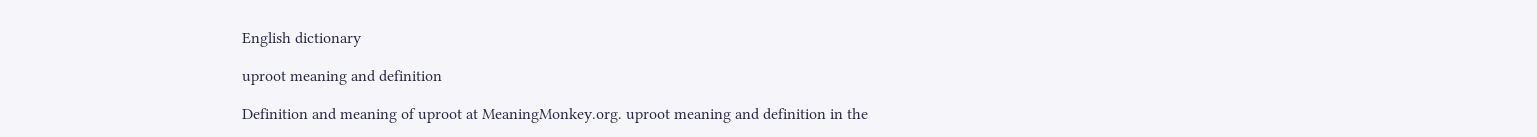English dictionary

uproot meaning and definition

Definition and meaning of uproot at MeaningMonkey.org. uproot meaning and definition in the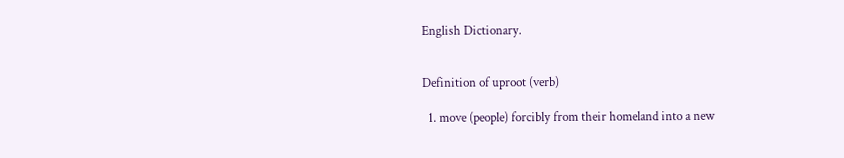English Dictionary.


Definition of uproot (verb)

  1. move (people) forcibly from their homeland into a new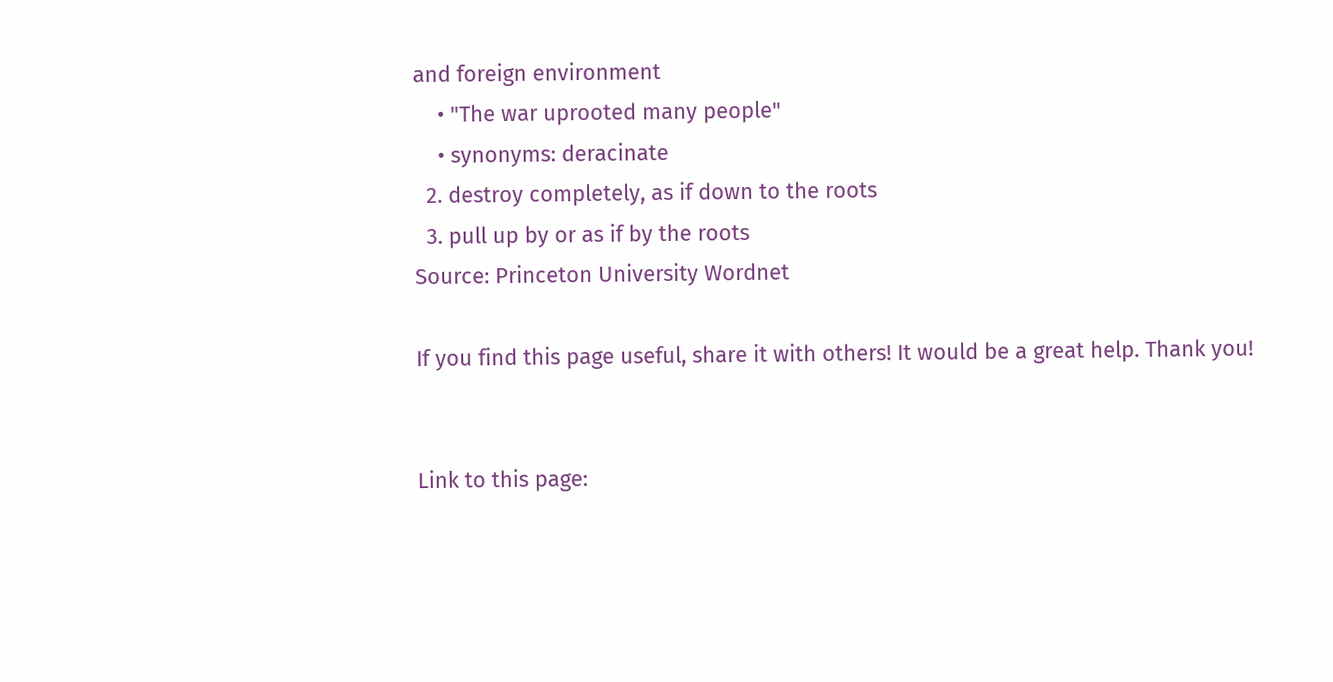and foreign environment
    • "The war uprooted many people"
    • synonyms: deracinate
  2. destroy completely, as if down to the roots
  3. pull up by or as if by the roots
Source: Princeton University Wordnet

If you find this page useful, share it with others! It would be a great help. Thank you!


Link to this page: